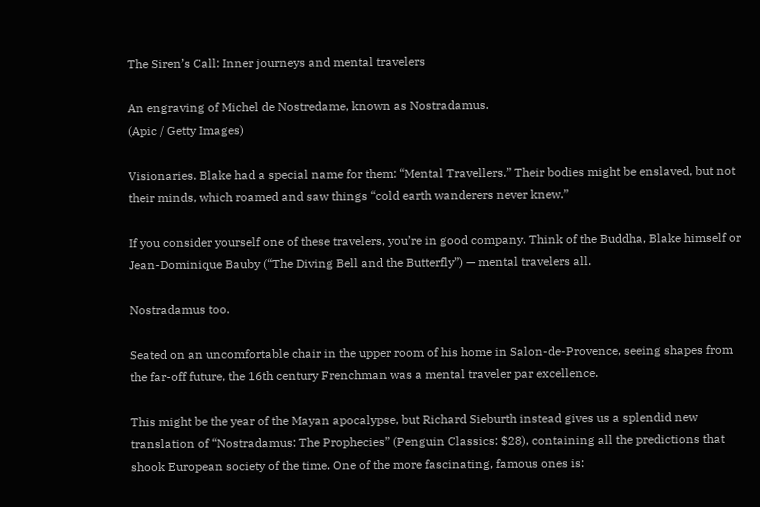The Siren’s Call: Inner journeys and mental travelers

An engraving of Michel de Nostredame, known as Nostradamus.
(Apic / Getty Images)

Visionaries. Blake had a special name for them: “Mental Travellers.” Their bodies might be enslaved, but not their minds, which roamed and saw things “cold earth wanderers never knew.”

If you consider yourself one of these travelers, you’re in good company. Think of the Buddha, Blake himself or Jean-Dominique Bauby (“The Diving Bell and the Butterfly”) — mental travelers all.

Nostradamus too.

Seated on an uncomfortable chair in the upper room of his home in Salon-de-Provence, seeing shapes from the far-off future, the 16th century Frenchman was a mental traveler par excellence.

This might be the year of the Mayan apocalypse, but Richard Sieburth instead gives us a splendid new translation of “Nostradamus: The Prophecies” (Penguin Classics: $28), containing all the predictions that shook European society of the time. One of the more fascinating, famous ones is: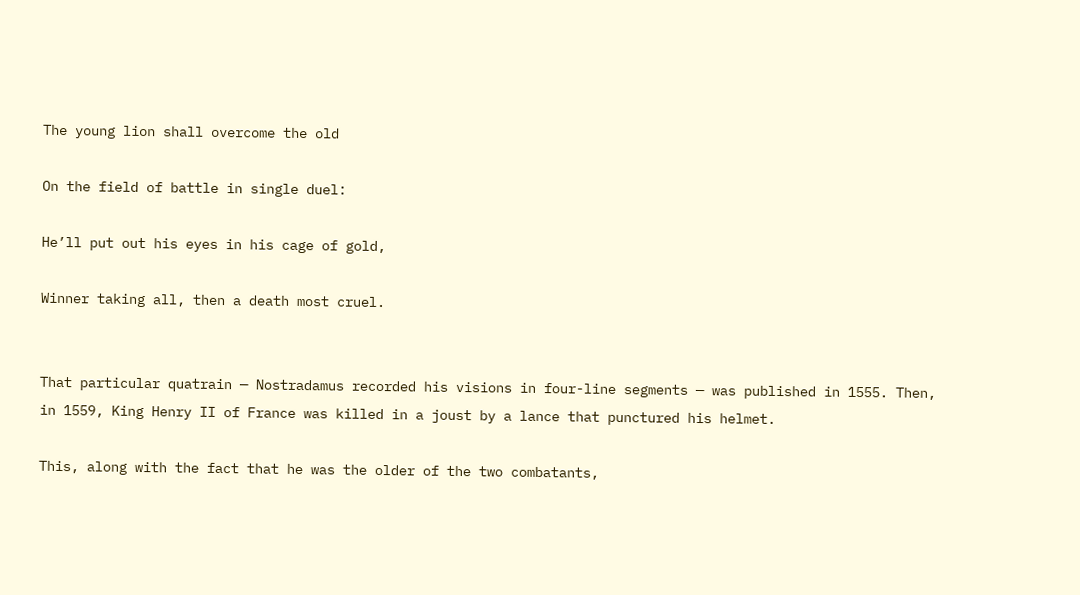The young lion shall overcome the old

On the field of battle in single duel:

He’ll put out his eyes in his cage of gold,

Winner taking all, then a death most cruel.


That particular quatrain — Nostradamus recorded his visions in four-line segments — was published in 1555. Then, in 1559, King Henry II of France was killed in a joust by a lance that punctured his helmet.

This, along with the fact that he was the older of the two combatants,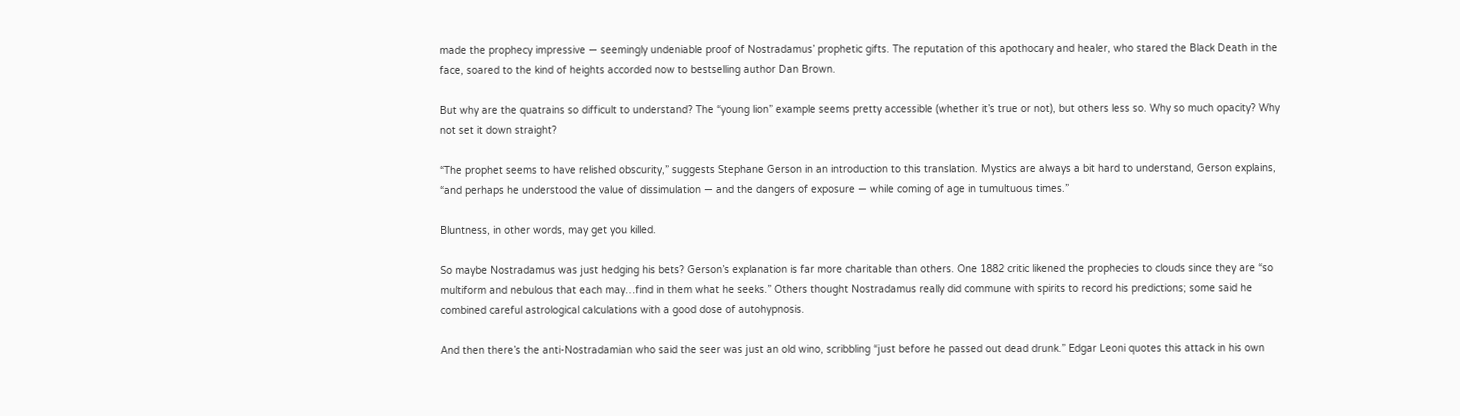made the prophecy impressive — seemingly undeniable proof of Nostradamus’ prophetic gifts. The reputation of this apothocary and healer, who stared the Black Death in the face, soared to the kind of heights accorded now to bestselling author Dan Brown.

But why are the quatrains so difficult to understand? The “young lion” example seems pretty accessible (whether it’s true or not), but others less so. Why so much opacity? Why not set it down straight?

“The prophet seems to have relished obscurity,” suggests Stephane Gerson in an introduction to this translation. Mystics are always a bit hard to understand, Gerson explains, “and perhaps he understood the value of dissimulation — and the dangers of exposure — while coming of age in tumultuous times.”

Bluntness, in other words, may get you killed.

So maybe Nostradamus was just hedging his bets? Gerson’s explanation is far more charitable than others. One 1882 critic likened the prophecies to clouds since they are “so multiform and nebulous that each may…find in them what he seeks.” Others thought Nostradamus really did commune with spirits to record his predictions; some said he combined careful astrological calculations with a good dose of autohypnosis.

And then there’s the anti-Nostradamian who said the seer was just an old wino, scribbling “just before he passed out dead drunk.” Edgar Leoni quotes this attack in his own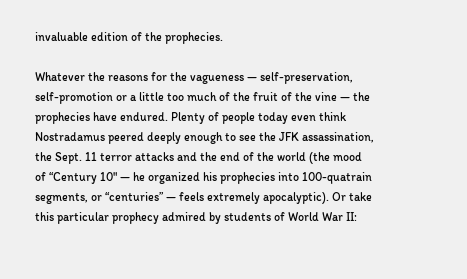invaluable edition of the prophecies.

Whatever the reasons for the vagueness — self-preservation, self-promotion or a little too much of the fruit of the vine — the prophecies have endured. Plenty of people today even think Nostradamus peered deeply enough to see the JFK assassination, the Sept. 11 terror attacks and the end of the world (the mood of “Century 10" — he organized his prophecies into 100-quatrain segments, or “centuries” — feels extremely apocalyptic). Or take this particular prophecy admired by students of World War II: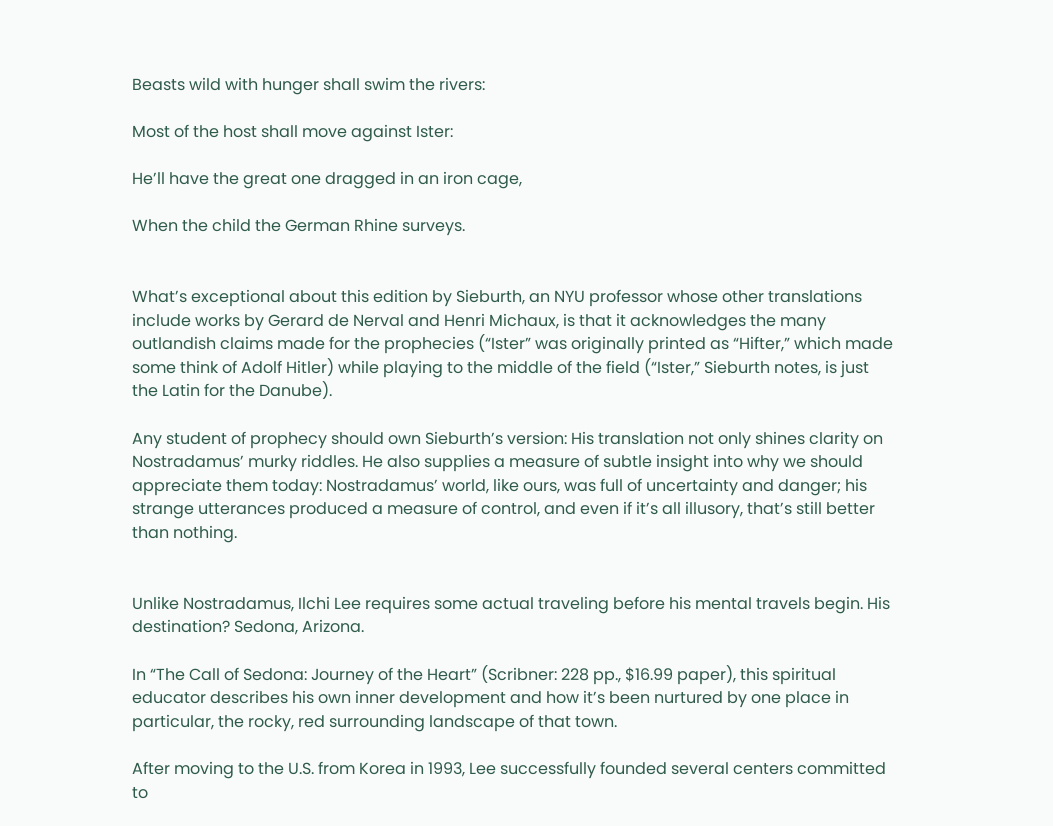Beasts wild with hunger shall swim the rivers:

Most of the host shall move against Ister:

He’ll have the great one dragged in an iron cage,

When the child the German Rhine surveys.


What’s exceptional about this edition by Sieburth, an NYU professor whose other translations include works by Gerard de Nerval and Henri Michaux, is that it acknowledges the many outlandish claims made for the prophecies (“Ister” was originally printed as “Hifter,” which made some think of Adolf Hitler) while playing to the middle of the field (“Ister,” Sieburth notes, is just the Latin for the Danube).

Any student of prophecy should own Sieburth’s version: His translation not only shines clarity on Nostradamus’ murky riddles. He also supplies a measure of subtle insight into why we should appreciate them today: Nostradamus’ world, like ours, was full of uncertainty and danger; his strange utterances produced a measure of control, and even if it’s all illusory, that’s still better than nothing.


Unlike Nostradamus, Ilchi Lee requires some actual traveling before his mental travels begin. His destination? Sedona, Arizona.

In “The Call of Sedona: Journey of the Heart” (Scribner: 228 pp., $16.99 paper), this spiritual educator describes his own inner development and how it’s been nurtured by one place in particular, the rocky, red surrounding landscape of that town.

After moving to the U.S. from Korea in 1993, Lee successfully founded several centers committed to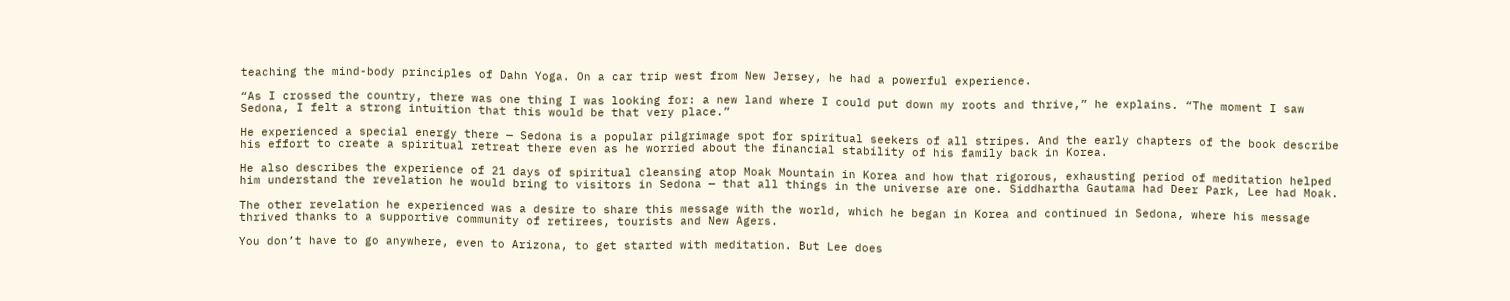teaching the mind-body principles of Dahn Yoga. On a car trip west from New Jersey, he had a powerful experience.

“As I crossed the country, there was one thing I was looking for: a new land where I could put down my roots and thrive,” he explains. “The moment I saw Sedona, I felt a strong intuition that this would be that very place.”

He experienced a special energy there — Sedona is a popular pilgrimage spot for spiritual seekers of all stripes. And the early chapters of the book describe his effort to create a spiritual retreat there even as he worried about the financial stability of his family back in Korea.

He also describes the experience of 21 days of spiritual cleansing atop Moak Mountain in Korea and how that rigorous, exhausting period of meditation helped him understand the revelation he would bring to visitors in Sedona — that all things in the universe are one. Siddhartha Gautama had Deer Park, Lee had Moak.

The other revelation he experienced was a desire to share this message with the world, which he began in Korea and continued in Sedona, where his message thrived thanks to a supportive community of retirees, tourists and New Agers.

You don’t have to go anywhere, even to Arizona, to get started with meditation. But Lee does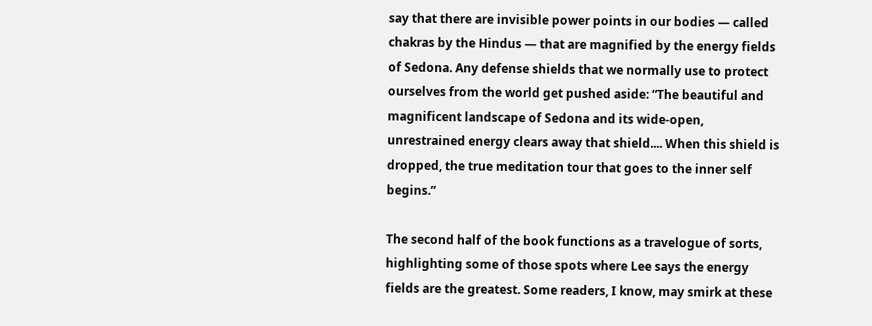say that there are invisible power points in our bodies — called chakras by the Hindus — that are magnified by the energy fields of Sedona. Any defense shields that we normally use to protect ourselves from the world get pushed aside: “The beautiful and magnificent landscape of Sedona and its wide-open, unrestrained energy clears away that shield.... When this shield is dropped, the true meditation tour that goes to the inner self begins.”

The second half of the book functions as a travelogue of sorts, highlighting some of those spots where Lee says the energy fields are the greatest. Some readers, I know, may smirk at these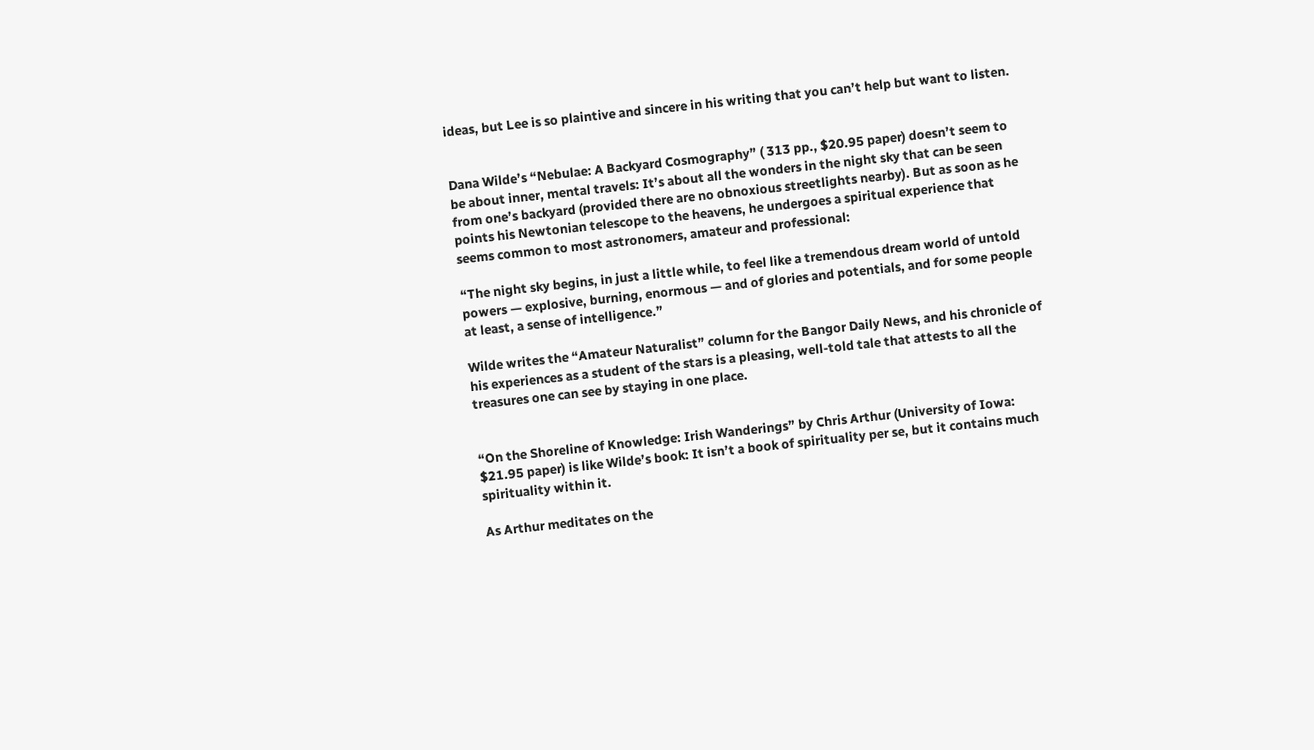ideas, but Lee is so plaintive and sincere in his writing that you can’t help but want to listen.


Dana Wilde’s “Nebulae: A Backyard Cosmography” ( 313 pp., $20.95 paper) doesn’t seem to be about inner, mental travels: It’s about all the wonders in the night sky that can be seen from one’s backyard (provided there are no obnoxious streetlights nearby). But as soon as he points his Newtonian telescope to the heavens, he undergoes a spiritual experience that seems common to most astronomers, amateur and professional:

“The night sky begins, in just a little while, to feel like a tremendous dream world of untold powers — explosive, burning, enormous — and of glories and potentials, and for some people at least, a sense of intelligence.”

Wilde writes the “Amateur Naturalist” column for the Bangor Daily News, and his chronicle of his experiences as a student of the stars is a pleasing, well-told tale that attests to all the treasures one can see by staying in one place.


“On the Shoreline of Knowledge: Irish Wanderings” by Chris Arthur (University of Iowa: $21.95 paper) is like Wilde’s book: It isn’t a book of spirituality per se, but it contains much spirituality within it.

As Arthur meditates on the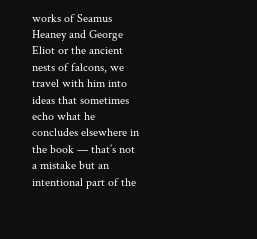works of Seamus Heaney and George Eliot or the ancient nests of falcons, we travel with him into ideas that sometimes echo what he concludes elsewhere in the book — that’s not a mistake but an intentional part of the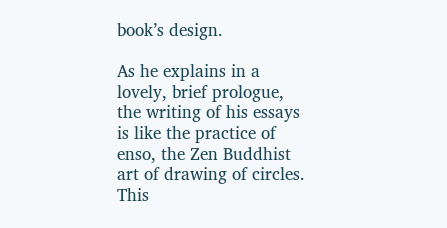book’s design.

As he explains in a lovely, brief prologue, the writing of his essays is like the practice of enso, the Zen Buddhist art of drawing of circles. This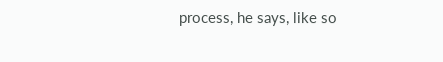process, he says, like so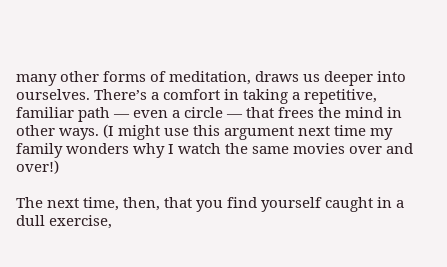many other forms of meditation, draws us deeper into ourselves. There’s a comfort in taking a repetitive, familiar path — even a circle — that frees the mind in other ways. (I might use this argument next time my family wonders why I watch the same movies over and over!)

The next time, then, that you find yourself caught in a dull exercise,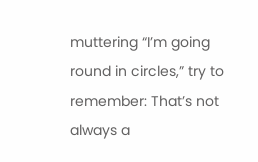muttering “I’m going round in circles,” try to remember: That’s not always a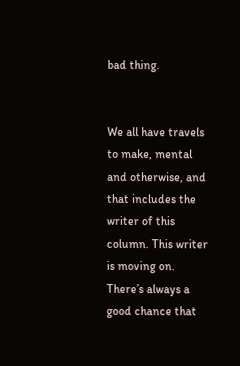bad thing.


We all have travels to make, mental and otherwise, and that includes the writer of this column. This writer is moving on. There’s always a good chance that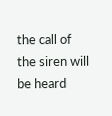the call of the siren will be heard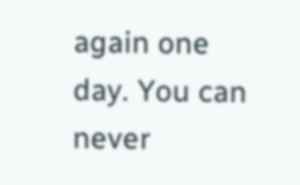again one day. You can never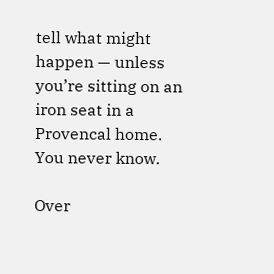tell what might happen — unless you’re sitting on an iron seat in a Provencal home. You never know.

Over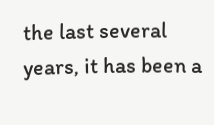the last several years, it has been a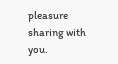pleasure sharing with you.